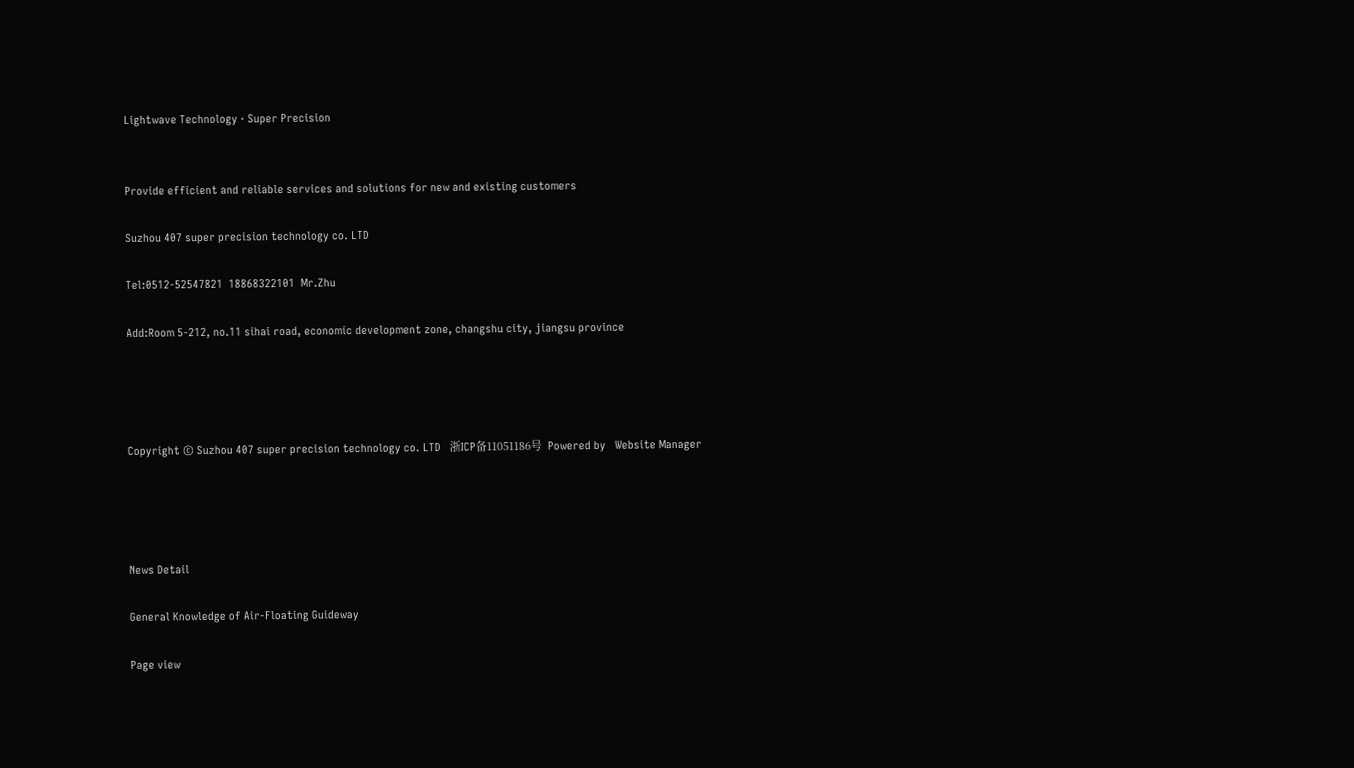Lightwave Technology · Super Precision


Provide efficient and reliable services and solutions for new and existing customers

Suzhou 407 super precision technology co. LTD

Tel:0512-52547821  18868322101  Mr.Zhu

Add:Room 5-212, no.11 sihai road, economic development zone, changshu city, jiangsu province




Copyright © Suzhou 407 super precision technology co. LTD   浙ICP备11051186号  Powered by   Website Manager




News Detail

General Knowledge of Air-Floating Guideway

Page view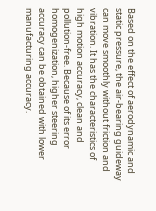Based on the effect of aerodynamic and static pressure, the air-bearing guideway can move smoothly without friction and vibration. It has the characteristics of high motion accuracy, clean and pollution-free. Because of its error homogenization, higher steering accuracy can be obtained with lower manufacturing accuracy.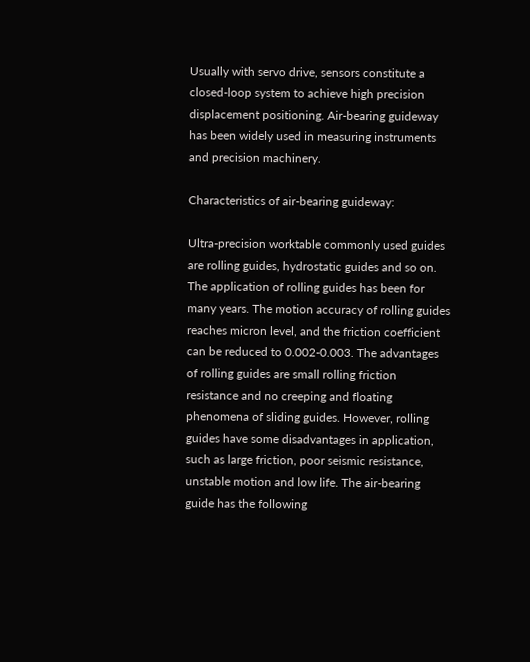Usually with servo drive, sensors constitute a closed-loop system to achieve high precision displacement positioning. Air-bearing guideway has been widely used in measuring instruments and precision machinery.

Characteristics of air-bearing guideway:

Ultra-precision worktable commonly used guides are rolling guides, hydrostatic guides and so on. The application of rolling guides has been for many years. The motion accuracy of rolling guides reaches micron level, and the friction coefficient can be reduced to 0.002-0.003. The advantages of rolling guides are small rolling friction resistance and no creeping and floating phenomena of sliding guides. However, rolling guides have some disadvantages in application, such as large friction, poor seismic resistance, unstable motion and low life. The air-bearing guide has the following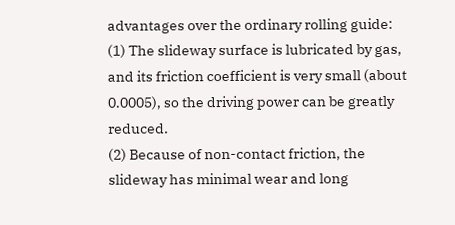advantages over the ordinary rolling guide:
(1) The slideway surface is lubricated by gas, and its friction coefficient is very small (about 0.0005), so the driving power can be greatly reduced.
(2) Because of non-contact friction, the slideway has minimal wear and long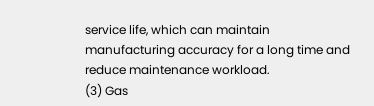service life, which can maintain manufacturing accuracy for a long time and reduce maintenance workload.
(3) Gas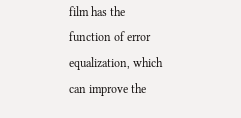film has the function of error equalization, which can improve the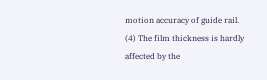motion accuracy of guide rail.
(4) The film thickness is hardly affected by the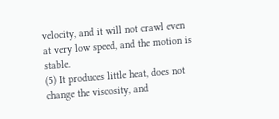velocity, and it will not crawl even at very low speed, and the motion is stable.
(5) It produces little heat, does not change the viscosity, and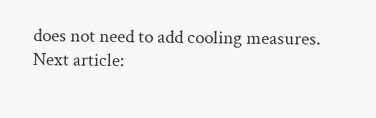does not need to add cooling measures.
Next article: